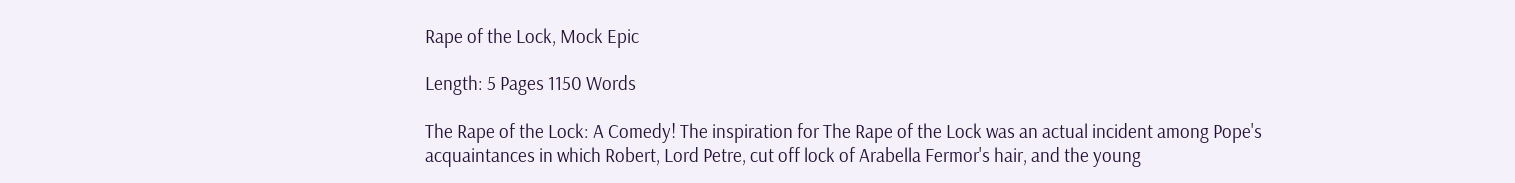Rape of the Lock, Mock Epic

Length: 5 Pages 1150 Words

The Rape of the Lock: A Comedy! The inspiration for The Rape of the Lock was an actual incident among Pope's acquaintances in which Robert, Lord Petre, cut off lock of Arabella Fermor's hair, and the young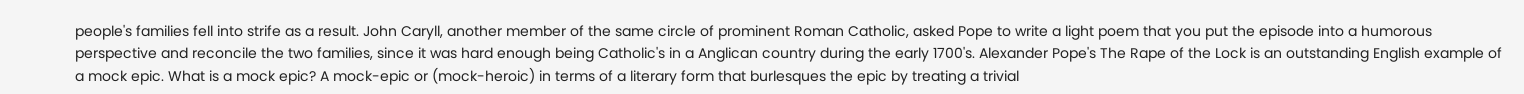people's families fell into strife as a result. John Caryll, another member of the same circle of prominent Roman Catholic, asked Pope to write a light poem that you put the episode into a humorous perspective and reconcile the two families, since it was hard enough being Catholic's in a Anglican country during the early 1700's. Alexander Pope's The Rape of the Lock is an outstanding English example of a mock epic. What is a mock epic? A mock-epic or (mock-heroic) in terms of a literary form that burlesques the epic by treating a trivial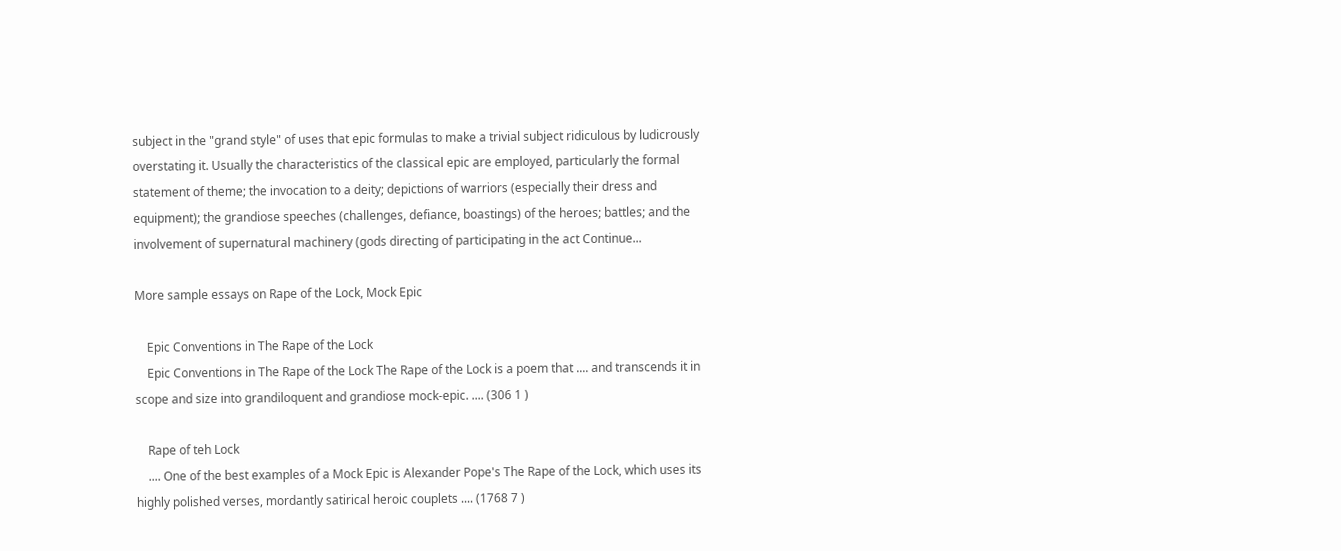subject in the "grand style" of uses that epic formulas to make a trivial subject ridiculous by ludicrously overstating it. Usually the characteristics of the classical epic are employed, particularly the formal statement of theme; the invocation to a deity; depictions of warriors (especially their dress and equipment); the grandiose speeches (challenges, defiance, boastings) of the heroes; battles; and the involvement of supernatural machinery (gods directing of participating in the act Continue...

More sample essays on Rape of the Lock, Mock Epic

    Epic Conventions in The Rape of the Lock
    Epic Conventions in The Rape of the Lock The Rape of the Lock is a poem that .... and transcends it in scope and size into grandiloquent and grandiose mock-epic. .... (306 1 )

    Rape of teh Lock
    .... One of the best examples of a Mock Epic is Alexander Pope's The Rape of the Lock, which uses its highly polished verses, mordantly satirical heroic couplets .... (1768 7 )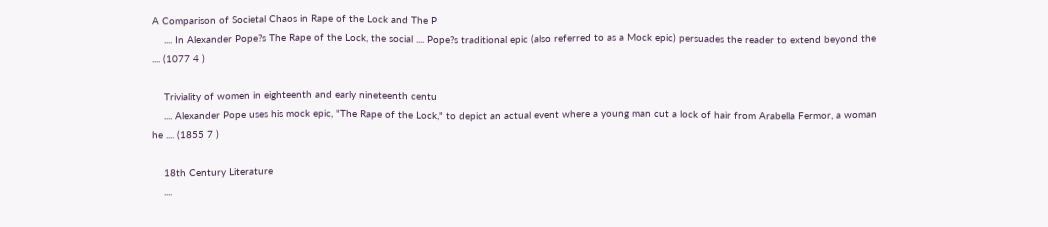A Comparison of Societal Chaos in Rape of the Lock and The P
    .... In Alexander Pope?s The Rape of the Lock, the social .... Pope?s traditional epic (also referred to as a Mock epic) persuades the reader to extend beyond the .... (1077 4 )

    Triviality of women in eighteenth and early nineteenth centu
    .... Alexander Pope uses his mock epic, "The Rape of the Lock," to depict an actual event where a young man cut a lock of hair from Arabella Fermor, a woman he .... (1855 7 )

    18th Century Literature
    ....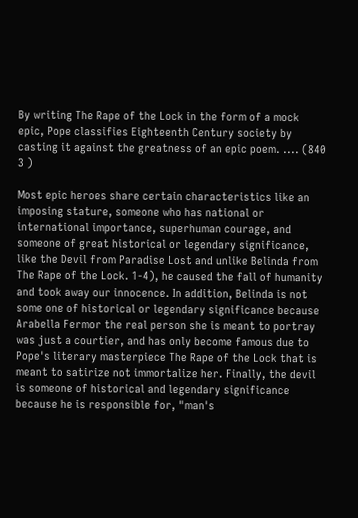By writing The Rape of the Lock in the form of a mock epic, Pope classifies Eighteenth Century society by casting it against the greatness of an epic poem. .... (840 3 )

Most epic heroes share certain characteristics like an imposing stature, someone who has national or international importance, superhuman courage, and someone of great historical or legendary significance, like the Devil from Paradise Lost and unlike Belinda from The Rape of the Lock. 1-4), he caused the fall of humanity and took away our innocence. In addition, Belinda is not some one of historical or legendary significance because Arabella Fermor the real person she is meant to portray was just a courtier, and has only become famous due to Pope's literary masterpiece The Rape of the Lock that is meant to satirize not immortalize her. Finally, the devil is someone of historical and legendary significance because he is responsible for, "man's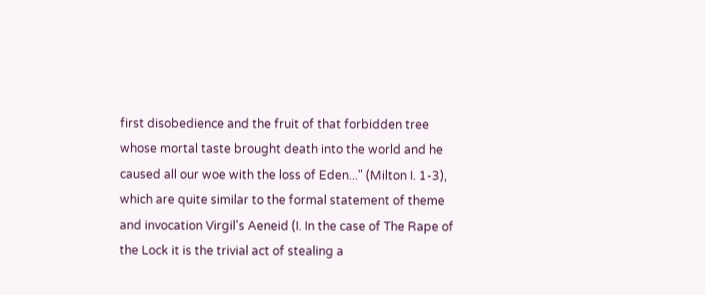first disobedience and the fruit of that forbidden tree whose mortal taste brought death into the world and he caused all our woe with the loss of Eden..." (Milton I. 1-3), which are quite similar to the formal statement of theme and invocation Virgil's Aeneid (I. In the case of The Rape of the Lock it is the trivial act of stealing a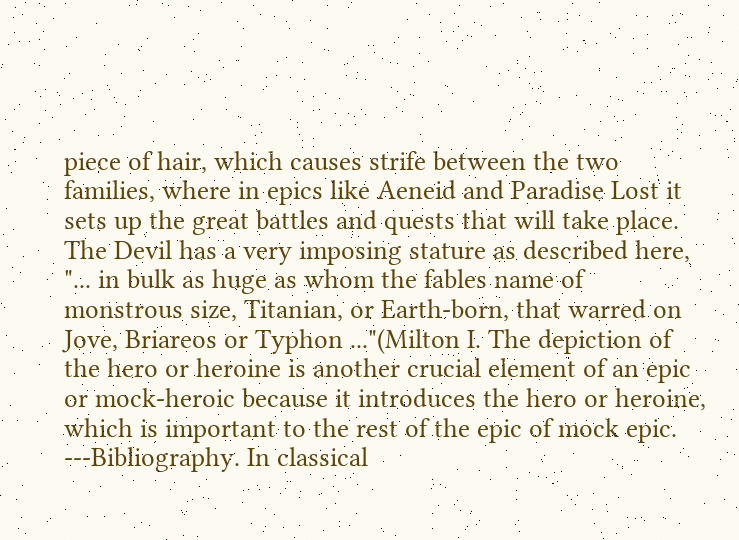piece of hair, which causes strife between the two families, where in epics like Aeneid and Paradise Lost it sets up the great battles and quests that will take place. The Devil has a very imposing stature as described here, "... in bulk as huge as whom the fables name of monstrous size, Titanian, or Earth-born, that warred on Jove, Briareos or Typhon ..."(Milton I. The depiction of the hero or heroine is another crucial element of an epic or mock-heroic because it introduces the hero or heroine, which is important to the rest of the epic of mock epic. ---Bibliography. In classical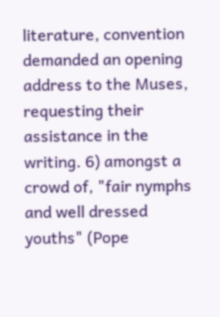literature, convention demanded an opening address to the Muses, requesting their assistance in the writing. 6) amongst a crowd of, "fair nymphs and well dressed youths" (Pope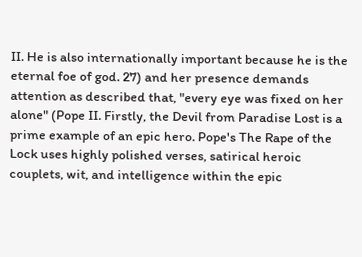II. He is also internationally important because he is the eternal foe of god. 27) and her presence demands attention as described that, "every eye was fixed on her alone" (Pope II. Firstly, the Devil from Paradise Lost is a prime example of an epic hero. Pope's The Rape of the Lock uses highly polished verses, satirical heroic couplets, wit, and intelligence within the epic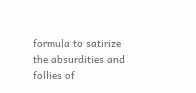formula to satirize the absurdities and follies of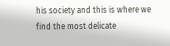his society and this is where we find the most delicate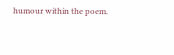humour within the poem.